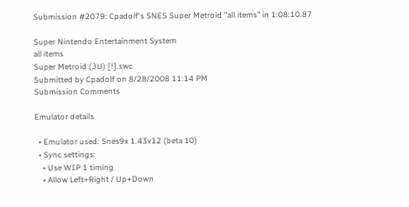Submission #2079: Cpadolf's SNES Super Metroid "all items" in 1:08:10.87

Super Nintendo Entertainment System
all items
Super Metroid (JU) [!].swc
Submitted by Cpadolf on 8/28/2008 11:14 PM
Submission Comments

Emulator details

  • Emulator used: Snes9x 1.43v12 (beta 10)
  • Sync settings:
    • Use WIP 1 timing
    • Allow Left+Right / Up+Down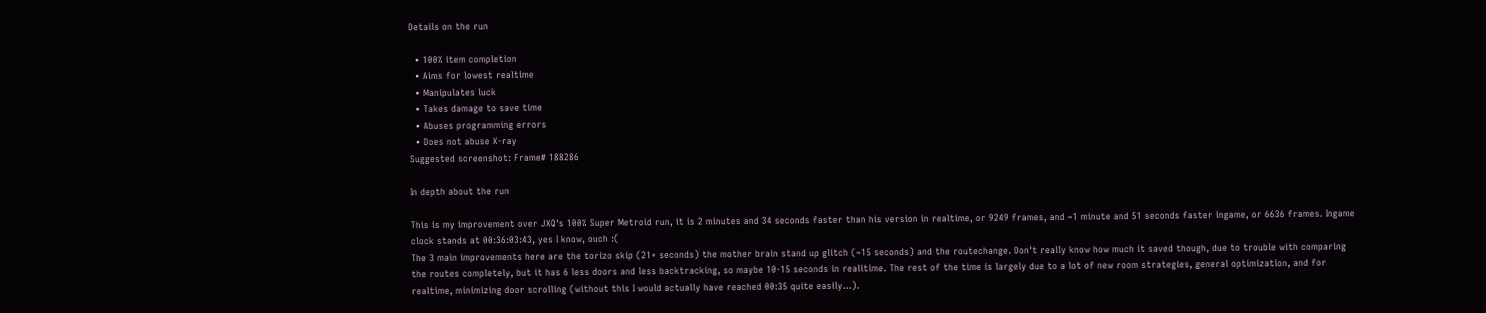Details on the run

  • 100% item completion
  • Aims for lowest realtime
  • Manipulates luck
  • Takes damage to save time
  • Abuses programming errors
  • Does not abuse X-ray
Suggested screenshot: Frame# 188286

In depth about the run

This is my improvement over JXQ's 100% Super Metroid run, it is 2 minutes and 34 seconds faster than his version in realtime, or 9249 frames, and ~1 minute and 51 seconds faster ingame, or 6636 frames. Ingame clock stands at 00:36:03:43, yes I know, ouch :(
The 3 main improvements here are the torizo skip (21+ seconds) the mother brain stand up glitch (~15 seconds) and the routechange. Don't really know how much it saved though, due to trouble with comparing the routes completely, but it has 6 less doors and less backtracking, so maybe 10-15 seconds in realitime. The rest of the time is largely due to a lot of new room strategies, general optimization, and for realtime, minimizing door scrolling (without this I would actually have reached 00:35 quite easily...).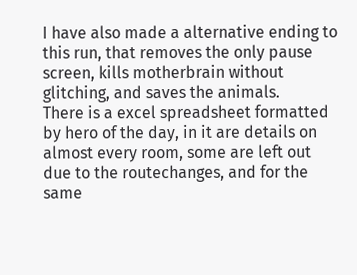I have also made a alternative ending to this run, that removes the only pause screen, kills motherbrain without glitching, and saves the animals.
There is a excel spreadsheet formatted by hero of the day, in it are details on almost every room, some are left out due to the routechanges, and for the same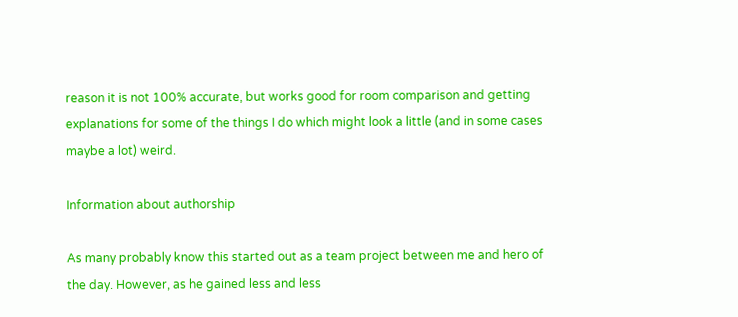reason it is not 100% accurate, but works good for room comparison and getting explanations for some of the things I do which might look a little (and in some cases maybe a lot) weird.

Information about authorship

As many probably know this started out as a team project between me and hero of the day. However, as he gained less and less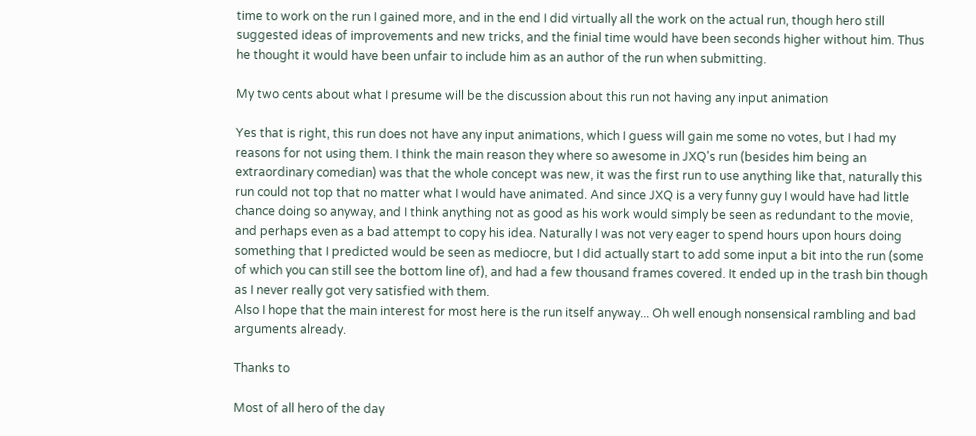time to work on the run I gained more, and in the end I did virtually all the work on the actual run, though hero still suggested ideas of improvements and new tricks, and the finial time would have been seconds higher without him. Thus he thought it would have been unfair to include him as an author of the run when submitting.

My two cents about what I presume will be the discussion about this run not having any input animation

Yes that is right, this run does not have any input animations, which I guess will gain me some no votes, but I had my reasons for not using them. I think the main reason they where so awesome in JXQ's run (besides him being an extraordinary comedian) was that the whole concept was new, it was the first run to use anything like that, naturally this run could not top that no matter what I would have animated. And since JXQ is a very funny guy I would have had little chance doing so anyway, and I think anything not as good as his work would simply be seen as redundant to the movie, and perhaps even as a bad attempt to copy his idea. Naturally I was not very eager to spend hours upon hours doing something that I predicted would be seen as mediocre, but I did actually start to add some input a bit into the run (some of which you can still see the bottom line of), and had a few thousand frames covered. It ended up in the trash bin though as I never really got very satisfied with them.
Also I hope that the main interest for most here is the run itself anyway... Oh well enough nonsensical rambling and bad arguments already.

Thanks to

Most of all hero of the day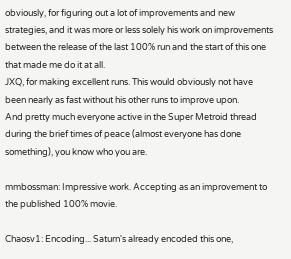obviously, for figuring out a lot of improvements and new strategies, and it was more or less solely his work on improvements between the release of the last 100% run and the start of this one that made me do it at all.
JXQ, for making excellent runs. This would obviously not have been nearly as fast without his other runs to improve upon.
And pretty much everyone active in the Super Metroid thread during the brief times of peace (almost everyone has done something), you know who you are.

mmbossman: Impressive work. Accepting as an improvement to the published 100% movie.

Chaosv1: Encoding... Saturn's already encoded this one,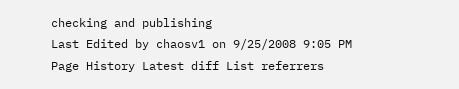checking and publishing
Last Edited by chaosv1 on 9/25/2008 9:05 PM
Page History Latest diff List referrers